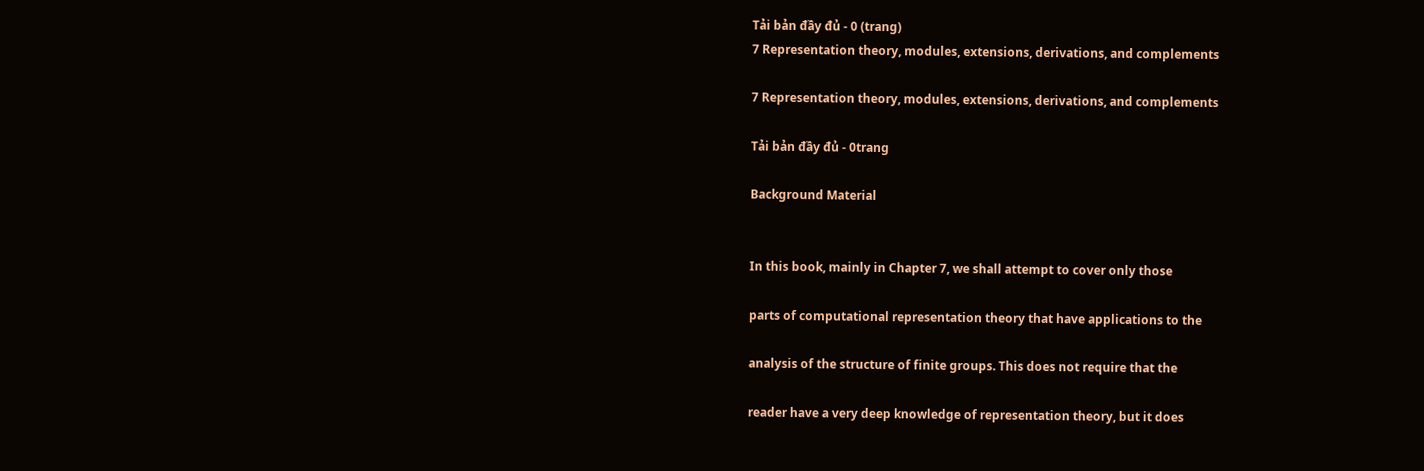Tải bản đầy đủ - 0 (trang)
7 Representation theory, modules, extensions, derivations, and complements

7 Representation theory, modules, extensions, derivations, and complements

Tải bản đầy đủ - 0trang

Background Material


In this book, mainly in Chapter 7, we shall attempt to cover only those

parts of computational representation theory that have applications to the

analysis of the structure of finite groups. This does not require that the

reader have a very deep knowledge of representation theory, but it does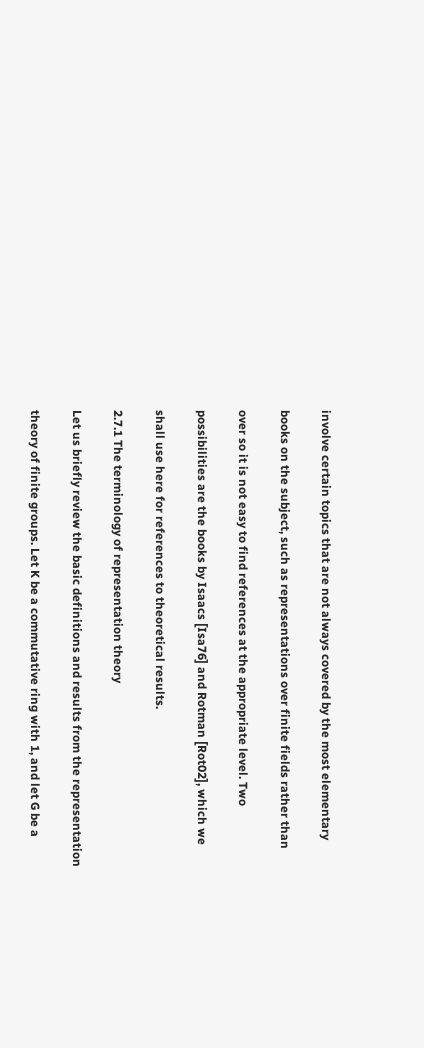involve certain topics that are not always covered by the most elementary

books on the subject, such as representations over finite fields rather than

over so it is not easy to find references at the appropriate level. Two

possibilities are the books by Isaacs [Isa76] and Rotman [Rot02], which we

shall use here for references to theoretical results.

2.7.1 The terminology of representation theory

Let us briefly review the basic definitions and results from the representation

theory of finite groups. Let K be a commutative ring with 1, and let G be a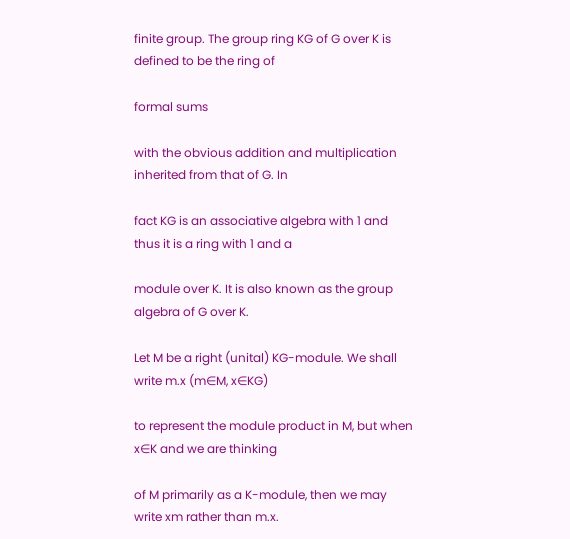finite group. The group ring KG of G over K is defined to be the ring of

formal sums

with the obvious addition and multiplication inherited from that of G. In

fact KG is an associative algebra with 1 and thus it is a ring with 1 and a

module over K. It is also known as the group algebra of G over K.

Let M be a right (unital) KG-module. We shall write m.x (m∈M, x∈KG)

to represent the module product in M, but when x∈K and we are thinking

of M primarily as a K-module, then we may write xm rather than m.x.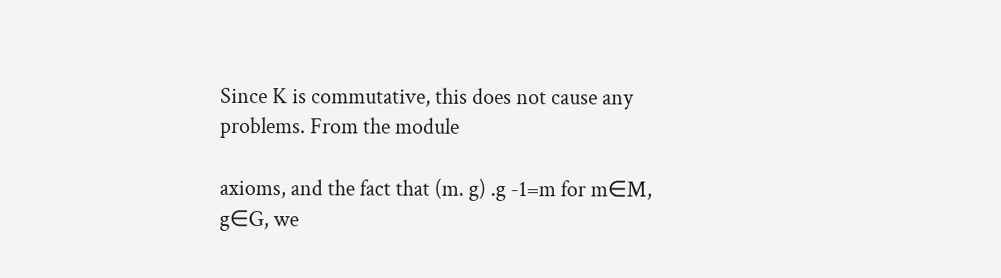Since K is commutative, this does not cause any problems. From the module

axioms, and the fact that (m. g) .g -1=m for m∈M, g∈G, we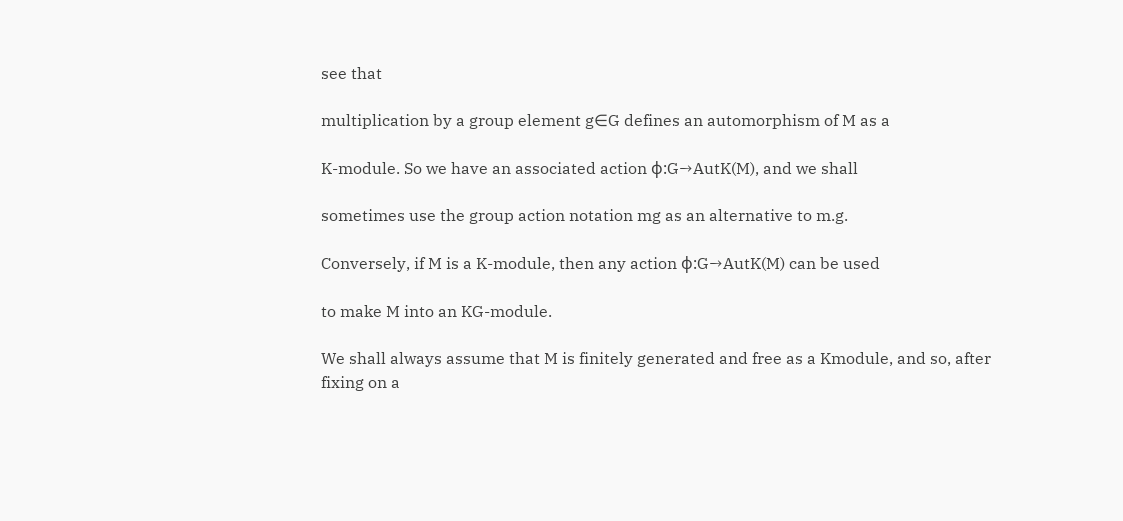see that

multiplication by a group element g∈G defines an automorphism of M as a

K-module. So we have an associated action ϕ:G→AutK(M), and we shall

sometimes use the group action notation mg as an alternative to m.g.

Conversely, if M is a K-module, then any action ϕ:G→AutK(M) can be used

to make M into an KG-module.

We shall always assume that M is finitely generated and free as a Kmodule, and so, after fixing on a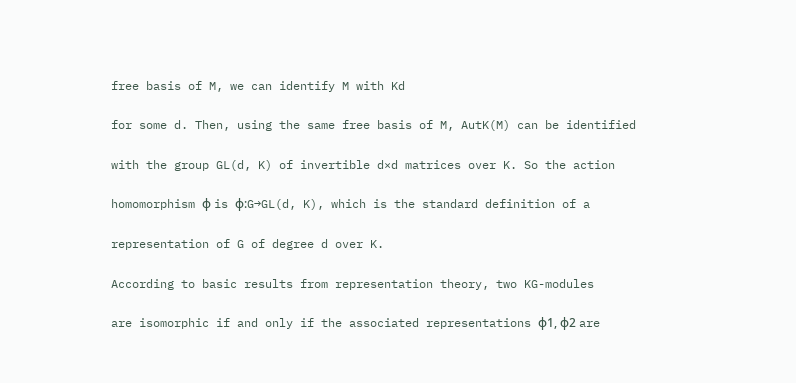free basis of M, we can identify M with Kd

for some d. Then, using the same free basis of M, AutK(M) can be identified

with the group GL(d, K) of invertible d×d matrices over K. So the action

homomorphism ϕ is ϕ:G→GL(d, K), which is the standard definition of a

representation of G of degree d over K.

According to basic results from representation theory, two KG-modules

are isomorphic if and only if the associated representations ϕ1, ϕ2 are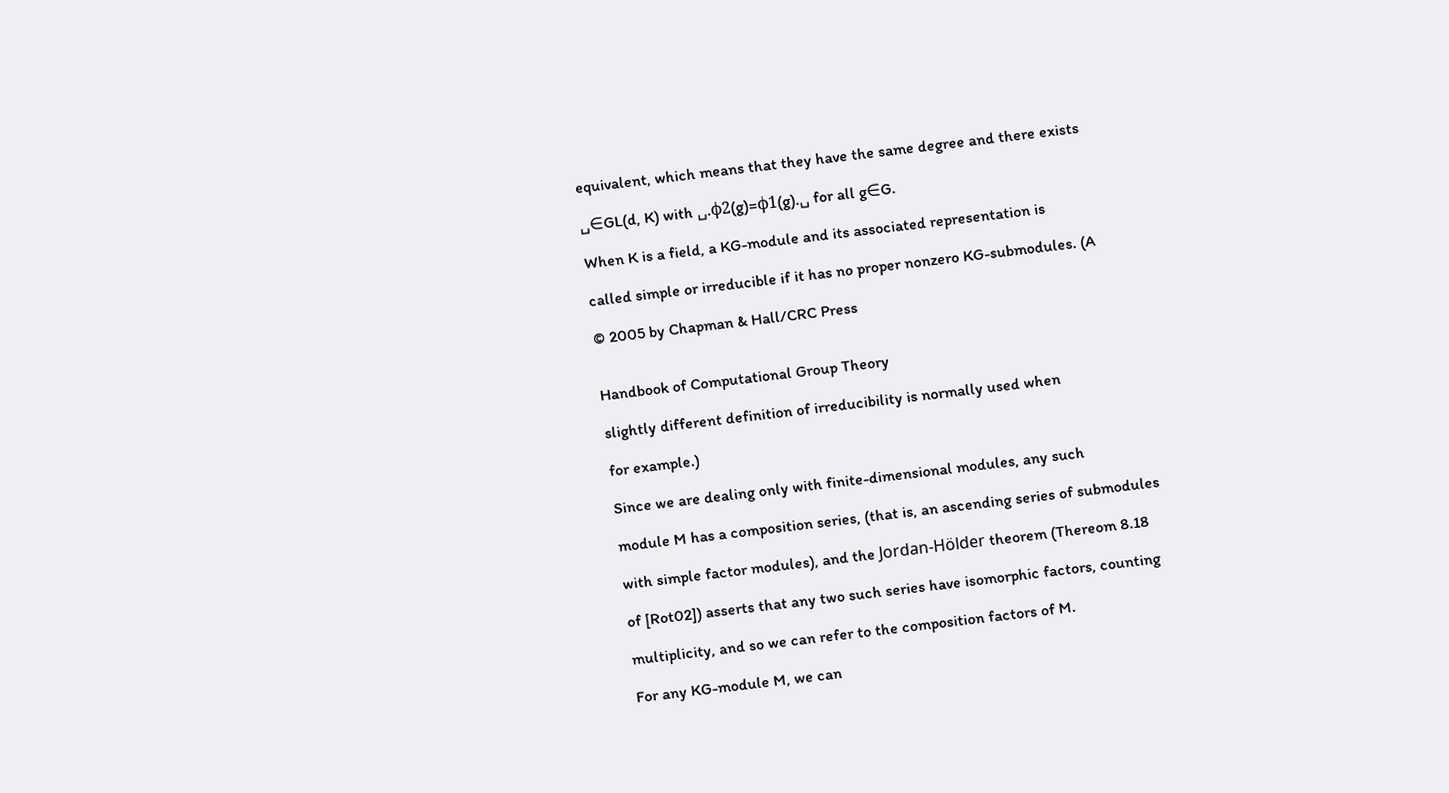equivalent, which means that they have the same degree and there exists

␣∈GL(d, K) with ␣.ϕ2(g)=ϕ1(g).␣ for all g∈G.

When K is a field, a KG-module and its associated representation is

called simple or irreducible if it has no proper nonzero KG-submodules. (A

© 2005 by Chapman & Hall/CRC Press


Handbook of Computational Group Theory

slightly different definition of irreducibility is normally used when

for example.)

Since we are dealing only with finite-dimensional modules, any such

module M has a composition series, (that is, an ascending series of submodules

with simple factor modules), and the Jordan-Hölder theorem (Thereom 8.18

of [Rot02]) asserts that any two such series have isomorphic factors, counting

multiplicity, and so we can refer to the composition factors of M.

For any KG-module M, we can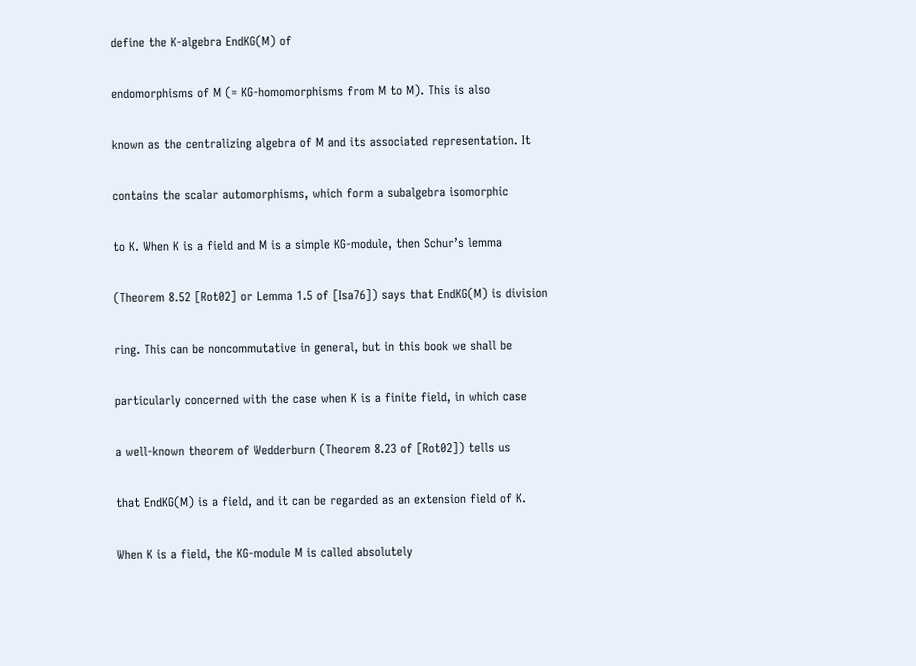define the K-algebra EndKG(M) of

endomorphisms of M (= KG-homomorphisms from M to M). This is also

known as the centralizing algebra of M and its associated representation. It

contains the scalar automorphisms, which form a subalgebra isomorphic

to K. When K is a field and M is a simple KG-module, then Schur’s lemma

(Theorem 8.52 [Rot02] or Lemma 1.5 of [Isa76]) says that EndKG(M) is division

ring. This can be noncommutative in general, but in this book we shall be

particularly concerned with the case when K is a finite field, in which case

a well-known theorem of Wedderburn (Theorem 8.23 of [Rot02]) tells us

that EndKG(M) is a field, and it can be regarded as an extension field of K.

When K is a field, the KG-module M is called absolutely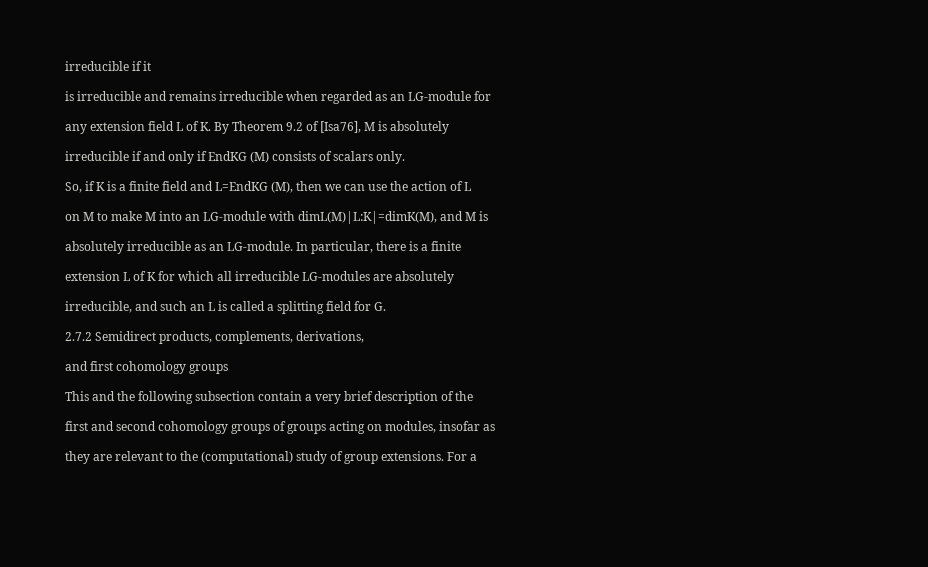irreducible if it

is irreducible and remains irreducible when regarded as an LG-module for

any extension field L of K. By Theorem 9.2 of [Isa76], M is absolutely

irreducible if and only if EndKG (M) consists of scalars only.

So, if K is a finite field and L=EndKG (M), then we can use the action of L

on M to make M into an LG-module with dimL(M)|L:K|=dimK(M), and M is

absolutely irreducible as an LG-module. In particular, there is a finite

extension L of K for which all irreducible LG-modules are absolutely

irreducible, and such an L is called a splitting field for G.

2.7.2 Semidirect products, complements, derivations,

and first cohomology groups

This and the following subsection contain a very brief description of the

first and second cohomology groups of groups acting on modules, insofar as

they are relevant to the (computational) study of group extensions. For a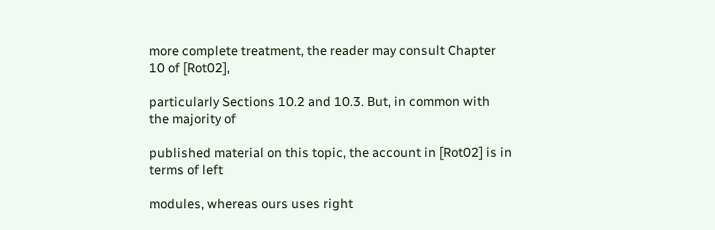more complete treatment, the reader may consult Chapter 10 of [Rot02],

particularly Sections 10.2 and 10.3. But, in common with the majority of

published material on this topic, the account in [Rot02] is in terms of left

modules, whereas ours uses right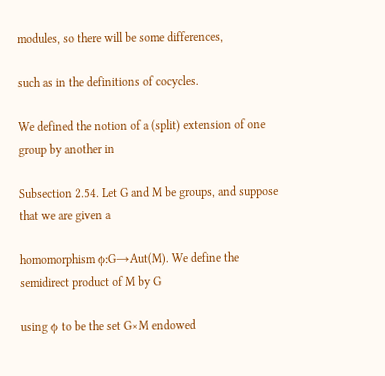modules, so there will be some differences,

such as in the definitions of cocycles.

We defined the notion of a (split) extension of one group by another in

Subsection 2.54. Let G and M be groups, and suppose that we are given a

homomorphism ϕ:G→Aut(M). We define the semidirect product of M by G

using ϕ to be the set G×M endowed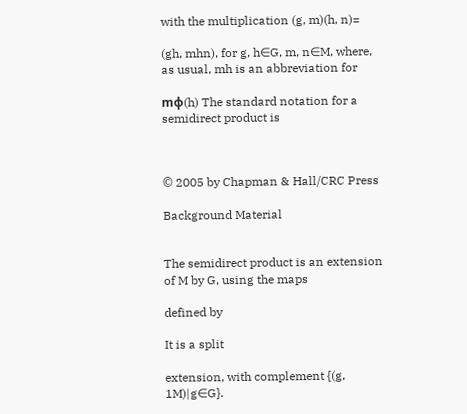with the multiplication (g, m)(h, n)=

(gh, mhn), for g, h∈G, m, n∈M, where, as usual, mh is an abbreviation for

mϕ(h) The standard notation for a semidirect product is



© 2005 by Chapman & Hall/CRC Press

Background Material


The semidirect product is an extension of M by G, using the maps

defined by

It is a split

extension, with complement {(g, 1M)|g∈G}.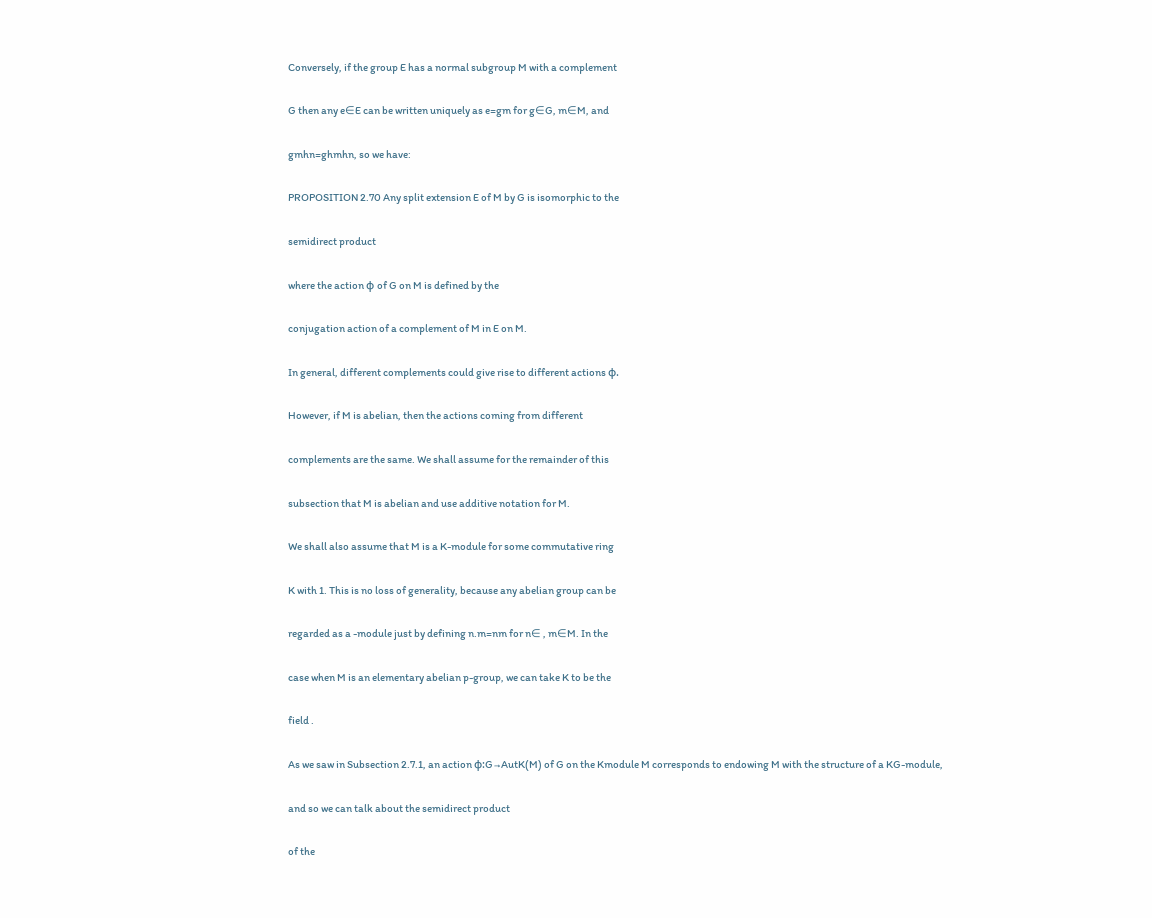Conversely, if the group E has a normal subgroup M with a complement

G then any e∈E can be written uniquely as e=gm for g∈G, m∈M, and

gmhn=ghmhn, so we have:

PROPOSITION 2.70 Any split extension E of M by G is isomorphic to the

semidirect product

where the action ϕ of G on M is defined by the

conjugation action of a complement of M in E on M.

In general, different complements could give rise to different actions ϕ.

However, if M is abelian, then the actions coming from different

complements are the same. We shall assume for the remainder of this

subsection that M is abelian and use additive notation for M.

We shall also assume that M is a K-module for some commutative ring

K with 1. This is no loss of generality, because any abelian group can be

regarded as a -module just by defining n.m=nm for n∈ , m∈M. In the

case when M is an elementary abelian p-group, we can take K to be the

field .

As we saw in Subsection 2.7.1, an action ϕ:G→AutK(M) of G on the Kmodule M corresponds to endowing M with the structure of a KG-module,

and so we can talk about the semidirect product

of the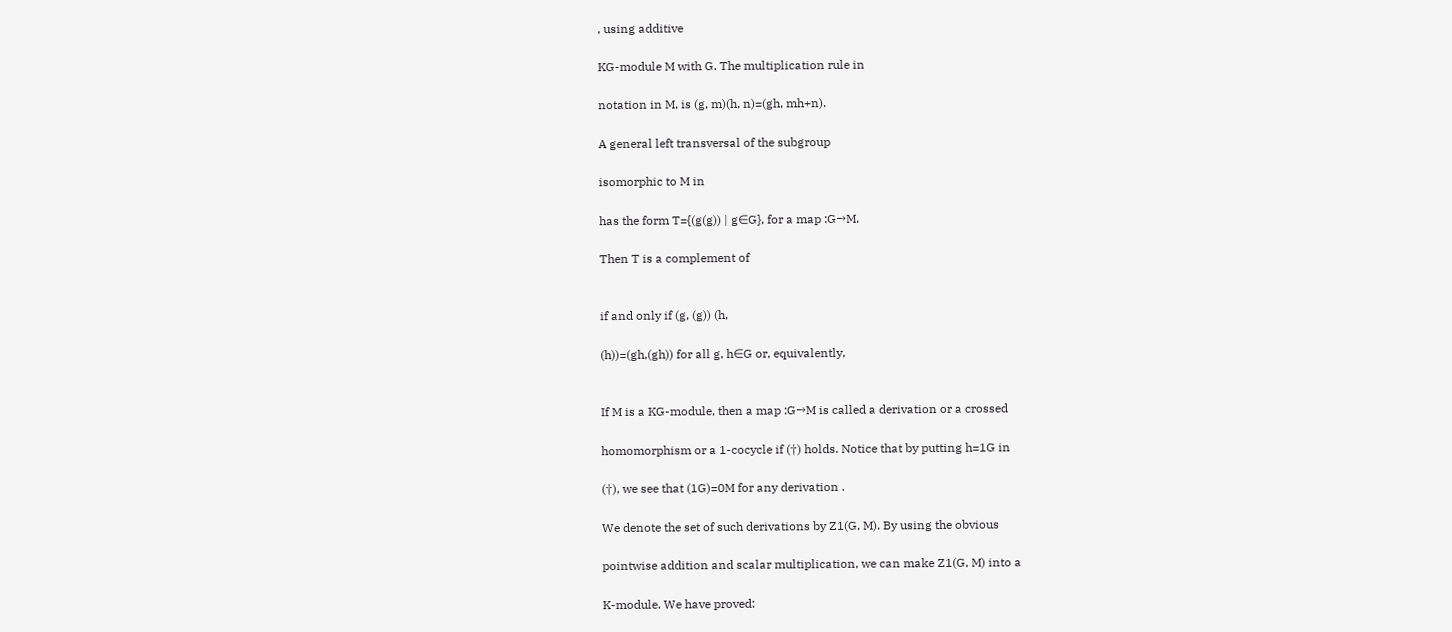, using additive

KG-module M with G. The multiplication rule in

notation in M, is (g, m)(h, n)=(gh, mh+n).

A general left transversal of the subgroup

isomorphic to M in

has the form T={(g(g)) | g∈G}, for a map :G→M.

Then T is a complement of


if and only if (g, (g)) (h,

(h))=(gh,(gh)) for all g, h∈G or, equivalently,


If M is a KG-module, then a map :G→M is called a derivation or a crossed

homomorphism or a 1-cocycle if (†) holds. Notice that by putting h=1G in

(†), we see that (1G)=0M for any derivation .

We denote the set of such derivations by Z1(G, M). By using the obvious

pointwise addition and scalar multiplication, we can make Z1(G, M) into a

K-module. We have proved: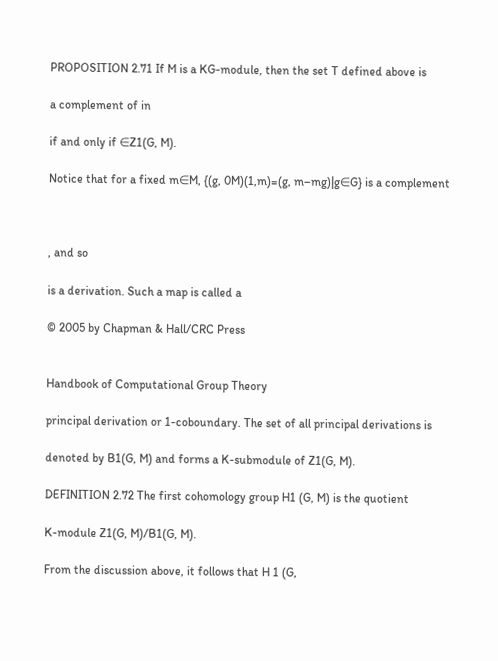PROPOSITION 2.71 If M is a KG-module, then the set T defined above is

a complement of in

if and only if ∈Z1(G, M).

Notice that for a fixed m∈M, {(g, 0M)(1,m)=(g, m–mg)|g∈G} is a complement



, and so

is a derivation. Such a map is called a

© 2005 by Chapman & Hall/CRC Press


Handbook of Computational Group Theory

principal derivation or 1-coboundary. The set of all principal derivations is

denoted by B1(G, M) and forms a K-submodule of Z1(G, M).

DEFINITION 2.72 The first cohomology group H1 (G, M) is the quotient

K-module Z1(G, M)/B1(G, M).

From the discussion above, it follows that H 1 (G,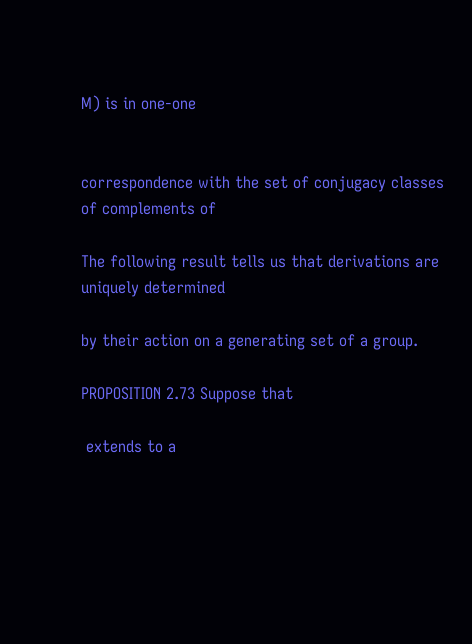M) is in one-one


correspondence with the set of conjugacy classes of complements of

The following result tells us that derivations are uniquely determined

by their action on a generating set of a group.

PROPOSITION 2.73 Suppose that

 extends to a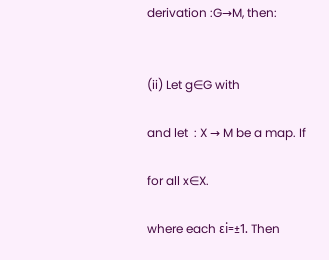derivation :G→M, then:


(ii) Let g∈G with

and let  : X → M be a map. If

for all x∈X.

where each εi=±1. Then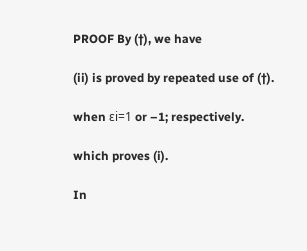PROOF By (†), we have

(ii) is proved by repeated use of (†).

when εi=1 or –1; respectively.

which proves (i).

In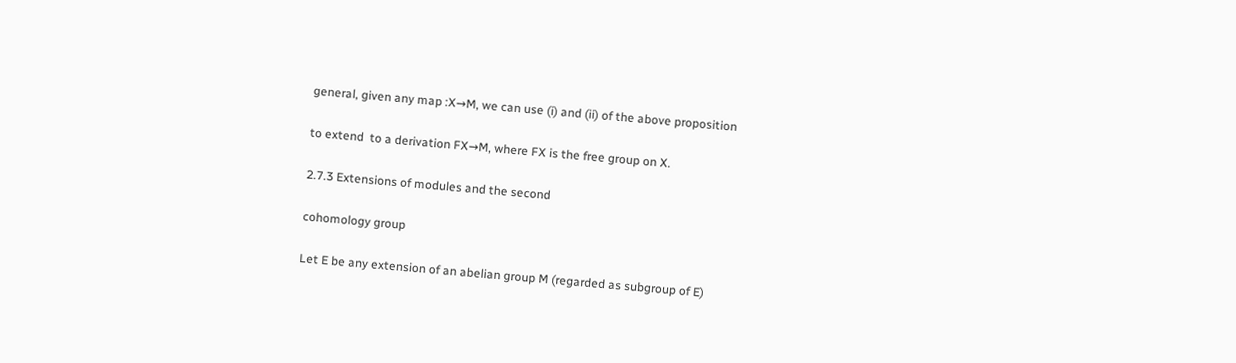general, given any map :X→M, we can use (i) and (ii) of the above proposition

to extend  to a derivation FX→M, where FX is the free group on X.

2.7.3 Extensions of modules and the second

cohomology group

Let E be any extension of an abelian group M (regarded as subgroup of E)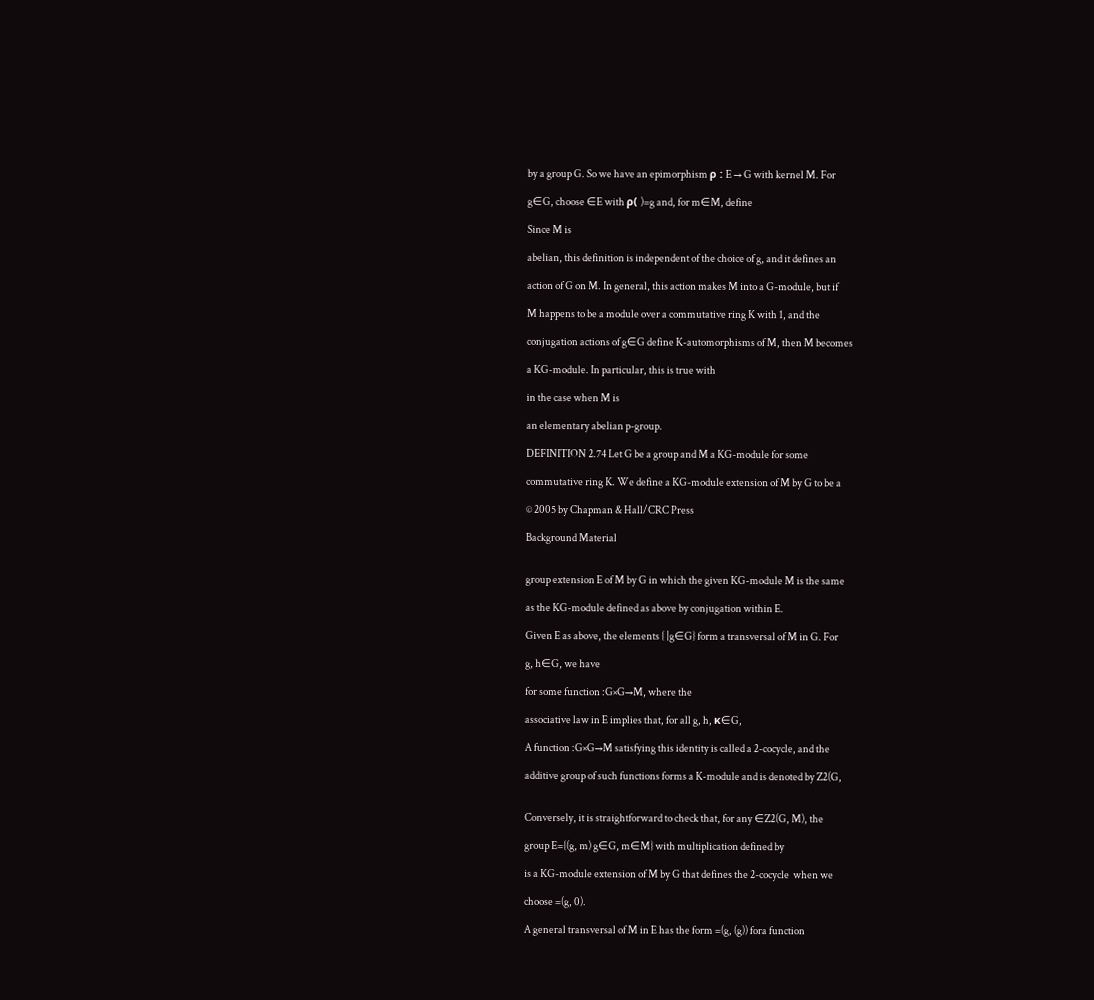by a group G. So we have an epimorphism ρ : E → G with kernel M. For

g∈G, choose ∈E with ρ( )=g and, for m∈M, define

Since M is

abelian, this definition is independent of the choice of g, and it defines an

action of G on M. In general, this action makes M into a G-module, but if

M happens to be a module over a commutative ring K with 1, and the

conjugation actions of g∈G define K-automorphisms of M, then M becomes

a KG-module. In particular, this is true with

in the case when M is

an elementary abelian p-group.

DEFINITION 2.74 Let G be a group and M a KG-module for some

commutative ring K. We define a KG-module extension of M by G to be a

© 2005 by Chapman & Hall/CRC Press

Background Material


group extension E of M by G in which the given KG-module M is the same

as the KG-module defined as above by conjugation within E.

Given E as above, the elements { |g∈G} form a transversal of M in G. For

g, h∈G, we have

for some function :G×G→M, where the

associative law in E implies that, for all g, h, κ∈G,

A function :G×G→M satisfying this identity is called a 2-cocycle, and the

additive group of such functions forms a K-module and is denoted by Z2(G,


Conversely, it is straightforward to check that, for any ∈Z2(G, M), the

group E={(g, m) g∈G, m∈M} with multiplication defined by

is a KG-module extension of M by G that defines the 2-cocycle  when we

choose =(g, 0).

A general transversal of M in E has the form =(g, (g)) fora function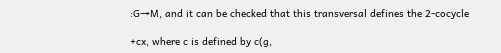:G→M, and it can be checked that this transversal defines the 2-cocycle

+cx, where c is defined by c(g,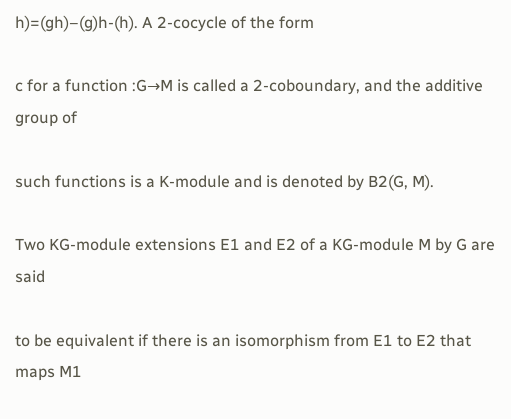h)=(gh)–(g)h-(h). A 2-cocycle of the form

c for a function :G→M is called a 2-coboundary, and the additive group of

such functions is a K-module and is denoted by B2(G, M).

Two KG-module extensions E1 and E2 of a KG-module M by G are said

to be equivalent if there is an isomorphism from E1 to E2 that maps M1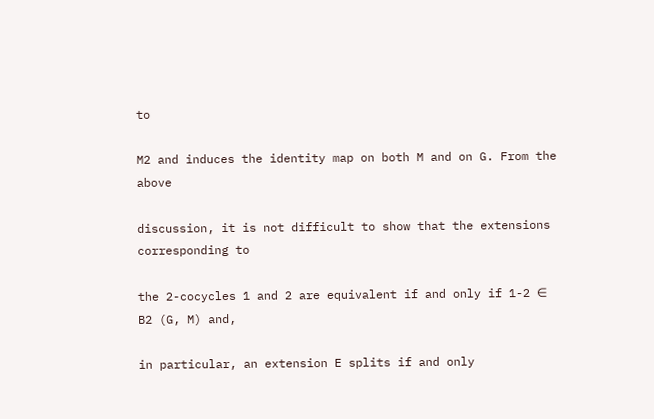to

M2 and induces the identity map on both M and on G. From the above

discussion, it is not difficult to show that the extensions corresponding to

the 2-cocycles 1 and 2 are equivalent if and only if 1-2 ∈ B2 (G, M) and,

in particular, an extension E splits if and only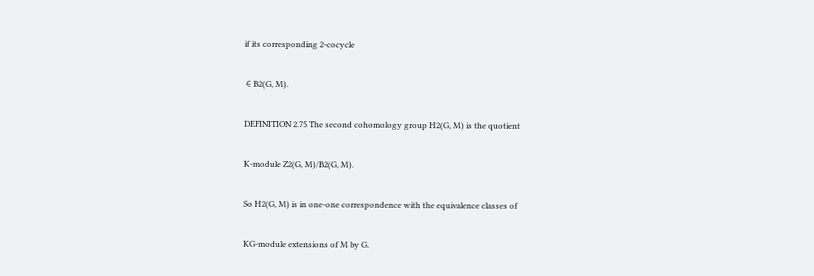if its corresponding 2-cocycle

 ∈ B2(G, M).

DEFINITION 2.75 The second cohomology group H2(G, M) is the quotient

K-module Z2(G, M)/B2(G, M).

So H2(G, M) is in one-one correspondence with the equivalence classes of

KG-module extensions of M by G.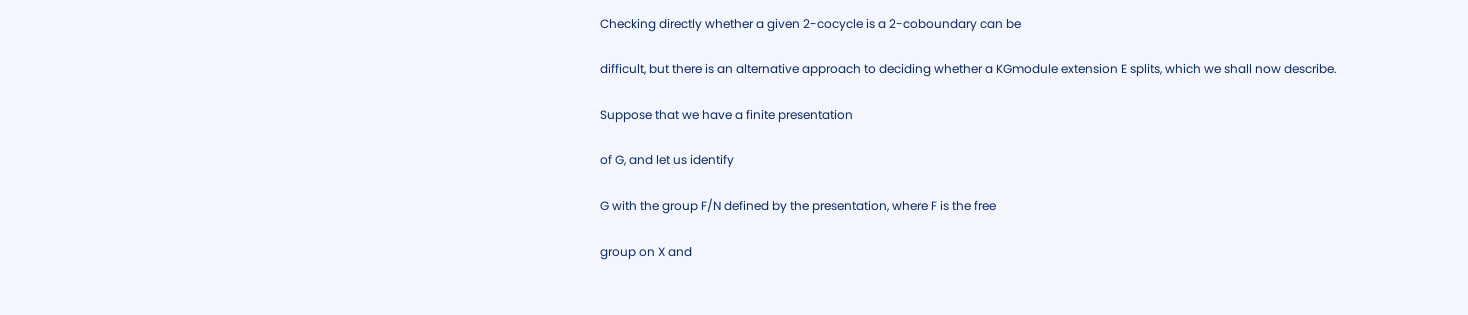Checking directly whether a given 2-cocycle is a 2-coboundary can be

difficult, but there is an alternative approach to deciding whether a KGmodule extension E splits, which we shall now describe.

Suppose that we have a finite presentation

of G, and let us identify

G with the group F/N defined by the presentation, where F is the free

group on X and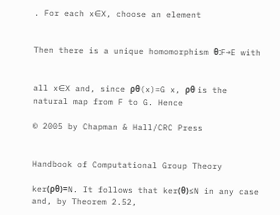. For each x∈X, choose an element


Then there is a unique homomorphism θ:F→E with


all x∈X and, since ρθ(x)=G x, ρθ is the natural map from F to G. Hence

© 2005 by Chapman & Hall/CRC Press


Handbook of Computational Group Theory

ker(ρθ)=N. It follows that ker(θ)≤N in any case and, by Theorem 2.52,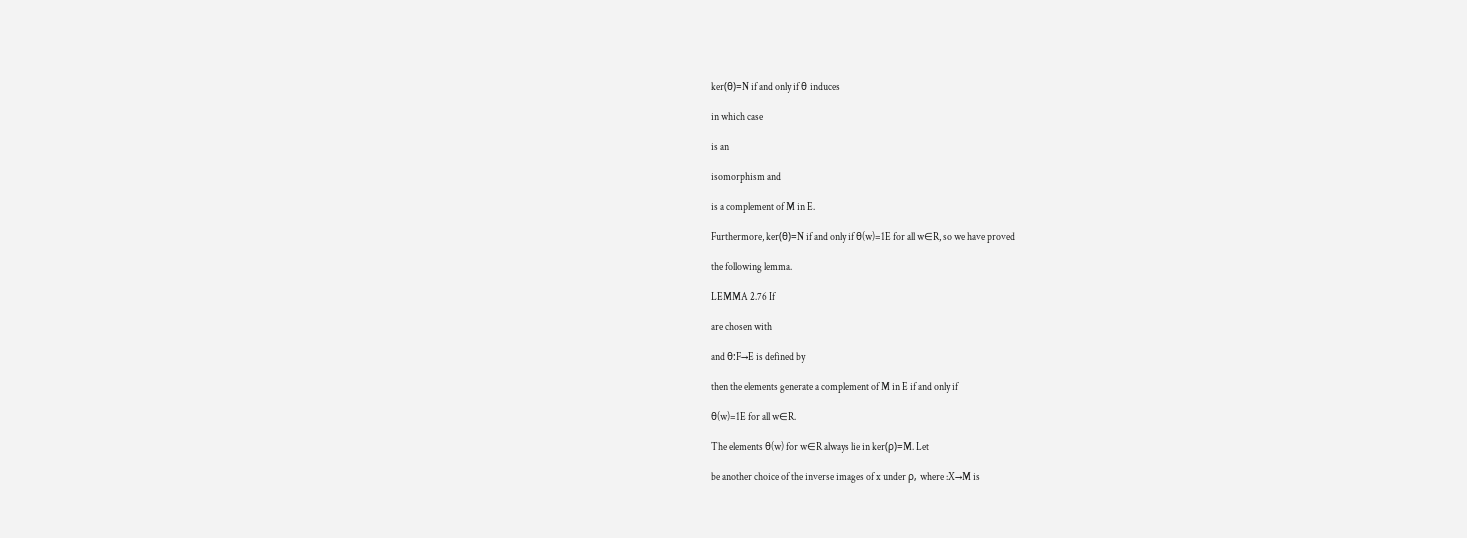ker(θ)=N if and only if θ induces

in which case

is an

isomorphism and

is a complement of M in E.

Furthermore, ker(θ)=N if and only if θ(w)=1E for all w∈R, so we have proved

the following lemma.

LEMMA 2.76 If

are chosen with

and θ:F→E is defined by

then the elements generate a complement of M in E if and only if

θ(w)=1E for all w∈R.

The elements θ(w) for w∈R always lie in ker(ρ)=M. Let

be another choice of the inverse images of x under ρ, where :X→M is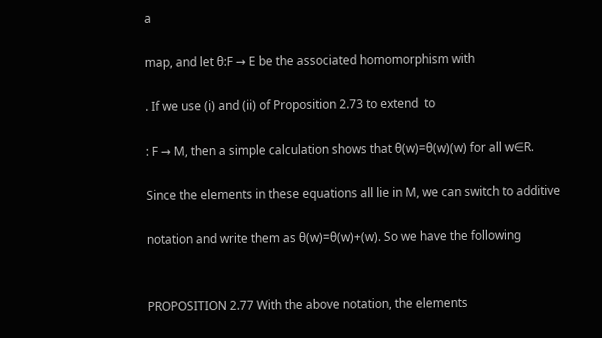a

map, and let θ:F → E be the associated homomorphism with

. If we use (i) and (ii) of Proposition 2.73 to extend  to

: F → M, then a simple calculation shows that θ(w)=θ(w)(w) for all w∈R.

Since the elements in these equations all lie in M, we can switch to additive

notation and write them as θ(w)=θ(w)+(w). So we have the following


PROPOSITION 2.77 With the above notation, the elements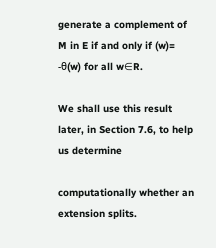generate a complement of M in E if and only if (w)= -θ(w) for all w∈R.

We shall use this result later, in Section 7.6, to help us determine

computationally whether an extension splits.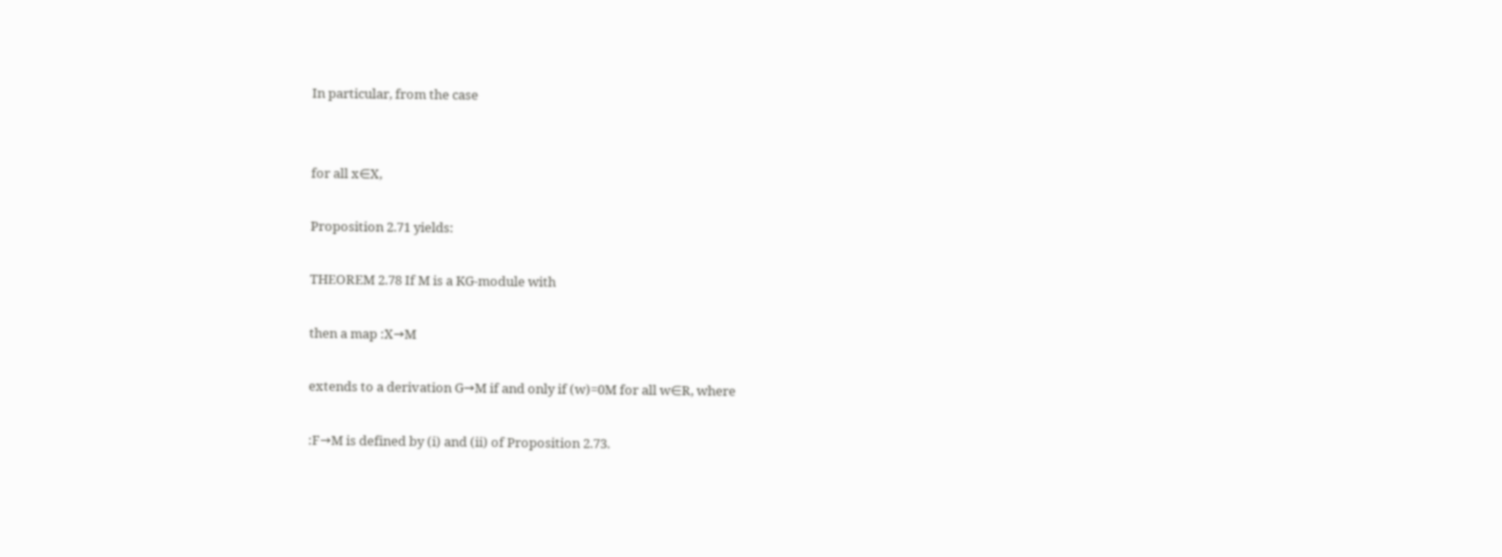In particular, from the case


for all x∈X,

Proposition 2.71 yields:

THEOREM 2.78 If M is a KG-module with

then a map :X→M

extends to a derivation G→M if and only if (w)=0M for all w∈R, where

:F→M is defined by (i) and (ii) of Proposition 2.73.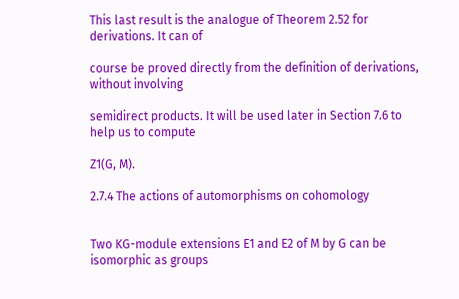This last result is the analogue of Theorem 2.52 for derivations. It can of

course be proved directly from the definition of derivations, without involving

semidirect products. It will be used later in Section 7.6 to help us to compute

Z1(G, M).

2.7.4 The actions of automorphisms on cohomology


Two KG-module extensions E1 and E2 of M by G can be isomorphic as groups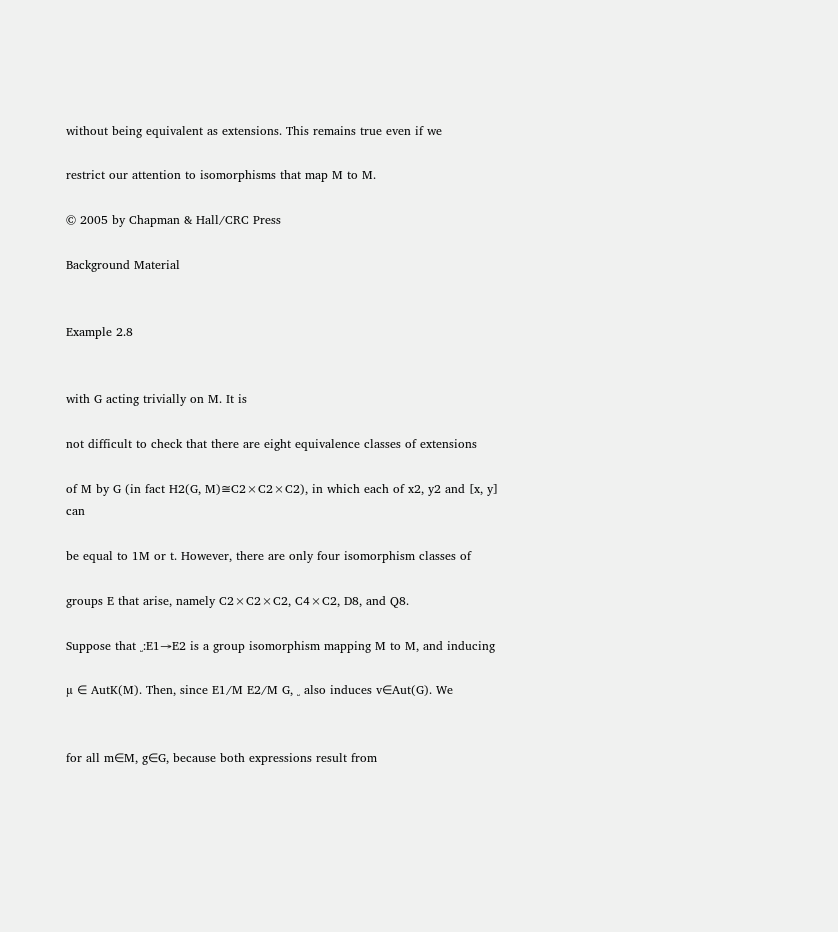without being equivalent as extensions. This remains true even if we

restrict our attention to isomorphisms that map M to M.

© 2005 by Chapman & Hall/CRC Press

Background Material


Example 2.8


with G acting trivially on M. It is

not difficult to check that there are eight equivalence classes of extensions

of M by G (in fact H2(G, M)≅C2×C2×C2), in which each of x2, y2 and [x, y] can

be equal to 1M or t. However, there are only four isomorphism classes of

groups E that arise, namely C2×C2×C2, C4×C2, D8, and Q8.

Suppose that ␣:E1→E2 is a group isomorphism mapping M to M, and inducing

µ ∈ AutK(M). Then, since E1/M E2/M G, ␣ also induces v∈Aut(G). We


for all m∈M, g∈G, because both expressions result from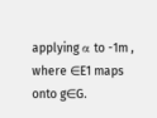applying α to -1m , where ∈E1 maps onto g∈G.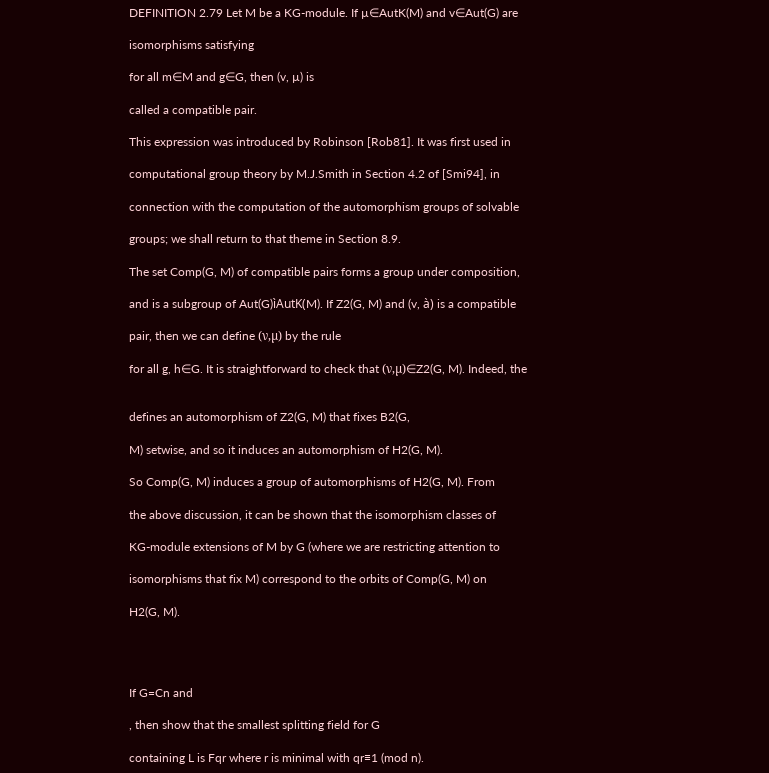DEFINITION 2.79 Let M be a KG-module. If µ∈AutK(M) and v∈Aut(G) are

isomorphisms satisfying

for all m∈M and g∈G, then (v, µ) is

called a compatible pair.

This expression was introduced by Robinson [Rob81]. It was first used in

computational group theory by M.J.Smith in Section 4.2 of [Smi94], in

connection with the computation of the automorphism groups of solvable

groups; we shall return to that theme in Section 8.9.

The set Comp(G, M) of compatible pairs forms a group under composition,

and is a subgroup of Aut(G)ìAutK(M). If Z2(G, M) and (v, à) is a compatible

pair, then we can define (ν,µ) by the rule

for all g, h∈G. It is straightforward to check that (ν,µ)∈Z2(G, M). Indeed, the


defines an automorphism of Z2(G, M) that fixes B2(G,

M) setwise, and so it induces an automorphism of H2(G, M).

So Comp(G, M) induces a group of automorphisms of H2(G, M). From

the above discussion, it can be shown that the isomorphism classes of

KG-module extensions of M by G (where we are restricting attention to

isomorphisms that fix M) correspond to the orbits of Comp(G, M) on

H2(G, M).




If G=Cn and

, then show that the smallest splitting field for G

containing L is Fqr where r is minimal with qr≡1 (mod n).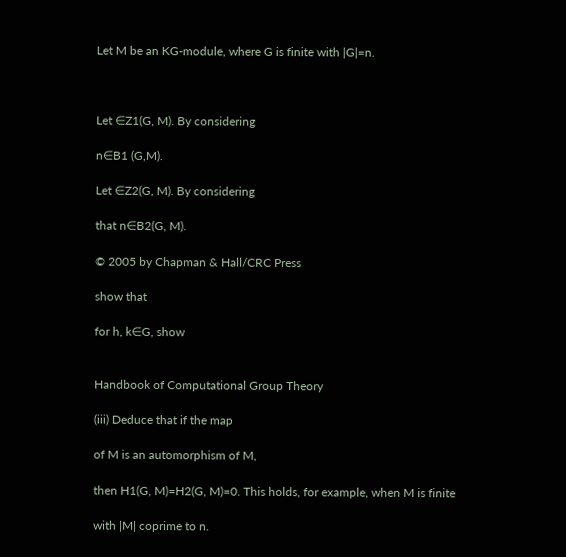Let M be an KG-module, where G is finite with |G|=n.



Let ∈Z1(G, M). By considering

n∈B1 (G,M).

Let ∈Z2(G, M). By considering

that n∈B2(G, M).

© 2005 by Chapman & Hall/CRC Press

show that

for h, k∈G, show


Handbook of Computational Group Theory

(iii) Deduce that if the map

of M is an automorphism of M,

then H1(G, M)=H2(G, M)=0. This holds, for example, when M is finite

with |M| coprime to n.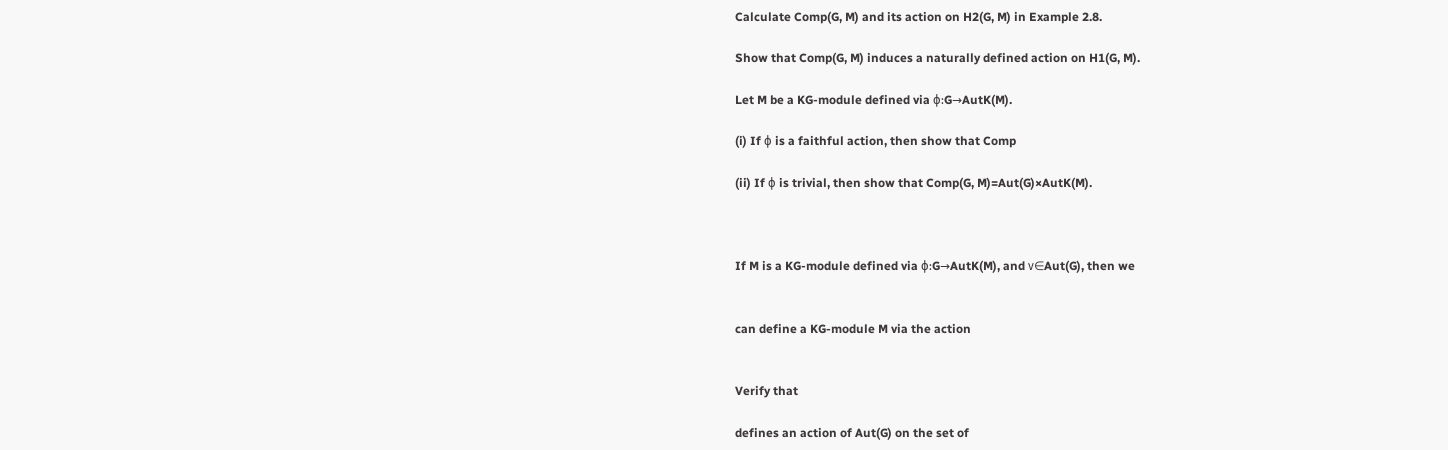Calculate Comp(G, M) and its action on H2(G, M) in Example 2.8.

Show that Comp(G, M) induces a naturally defined action on H1(G, M).

Let M be a KG-module defined via ϕ:G→AutK(M).

(i) If ϕ is a faithful action, then show that Comp

(ii) If ϕ is trivial, then show that Comp(G, M)=Aut(G)×AutK(M).



If M is a KG-module defined via ϕ:G→AutK(M), and ν∈Aut(G), then we


can define a KG-module M via the action


Verify that

defines an action of Aut(G) on the set of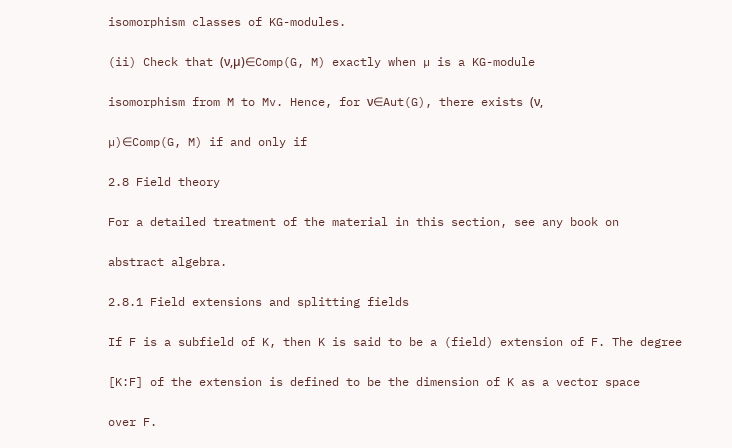isomorphism classes of KG-modules.

(ii) Check that (ν,µ)∈Comp(G, M) exactly when µ is a KG-module

isomorphism from M to Mv. Hence, for ν∈Aut(G), there exists (ν,

µ)∈Comp(G, M) if and only if

2.8 Field theory

For a detailed treatment of the material in this section, see any book on

abstract algebra.

2.8.1 Field extensions and splitting fields

If F is a subfield of K, then K is said to be a (field) extension of F. The degree

[K:F] of the extension is defined to be the dimension of K as a vector space

over F.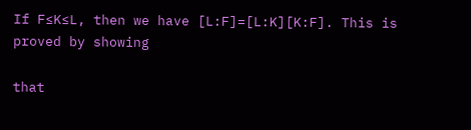If F≤K≤L, then we have [L:F]=[L:K][K:F]. This is proved by showing

that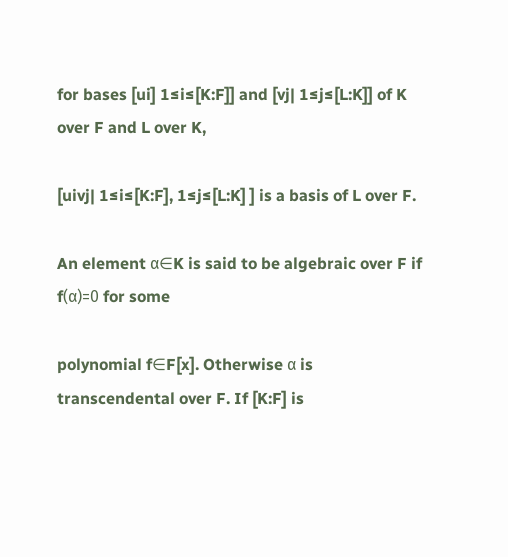for bases [ui] 1≤i≤[K:F]] and [vj| 1≤j≤[L:K]] of K over F and L over K,

[uivj| 1≤i≤[K:F], 1≤j≤[L:K] ] is a basis of L over F.

An element α∈K is said to be algebraic over F if f(α)=0 for some

polynomial f∈F[x]. Otherwise α is transcendental over F. If [K:F] is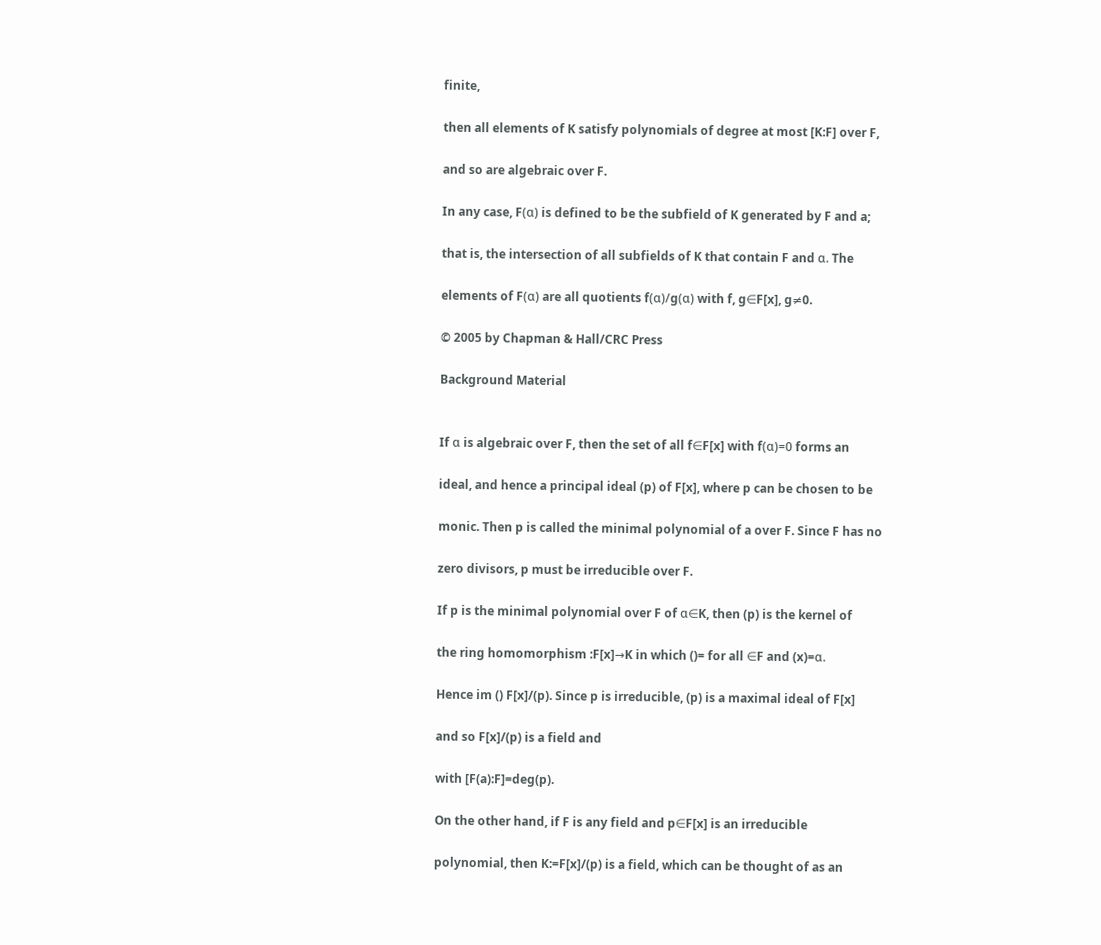finite,

then all elements of K satisfy polynomials of degree at most [K:F] over F,

and so are algebraic over F.

In any case, F(α) is defined to be the subfield of K generated by F and a;

that is, the intersection of all subfields of K that contain F and α. The

elements of F(α) are all quotients f(α)/g(α) with f, g∈F[x], g≠0.

© 2005 by Chapman & Hall/CRC Press

Background Material


If α is algebraic over F, then the set of all f∈F[x] with f(α)=0 forms an

ideal, and hence a principal ideal (p) of F[x], where p can be chosen to be

monic. Then p is called the minimal polynomial of a over F. Since F has no

zero divisors, p must be irreducible over F.

If p is the minimal polynomial over F of α∈K, then (p) is the kernel of

the ring homomorphism :F[x]→K in which ()= for all ∈F and (x)=α.

Hence im () F[x]/(p). Since p is irreducible, (p) is a maximal ideal of F[x]

and so F[x]/(p) is a field and

with [F(a):F]=deg(p).

On the other hand, if F is any field and p∈F[x] is an irreducible

polynomial, then K:=F[x]/(p) is a field, which can be thought of as an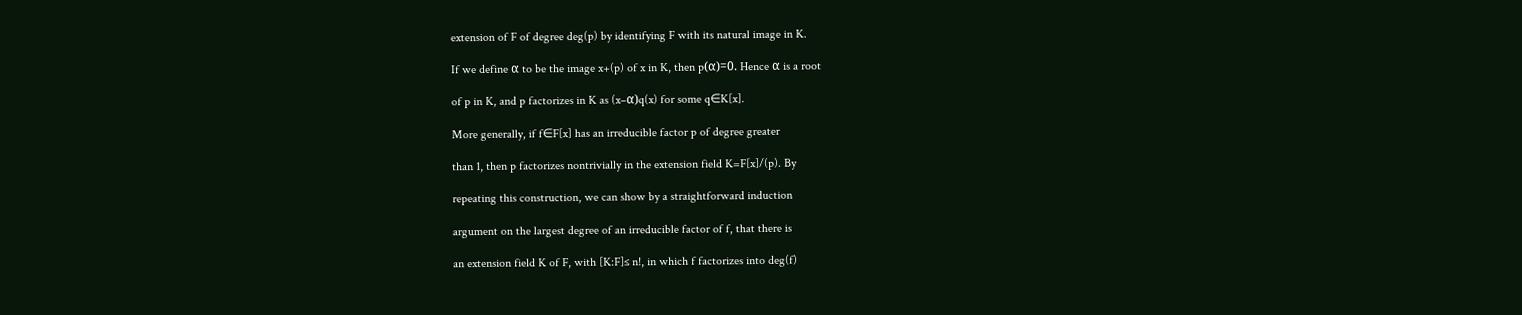extension of F of degree deg(p) by identifying F with its natural image in K.

If we define α to be the image x+(p) of x in K, then p(α)=0. Hence α is a root

of p in K, and p factorizes in K as (x–α)q(x) for some q∈K[x].

More generally, if f∈F[x] has an irreducible factor p of degree greater

than 1, then p factorizes nontrivially in the extension field K=F[x]/(p). By

repeating this construction, we can show by a straightforward induction

argument on the largest degree of an irreducible factor of f, that there is

an extension field K of F, with [K:F]≤ n!, in which f factorizes into deg(f)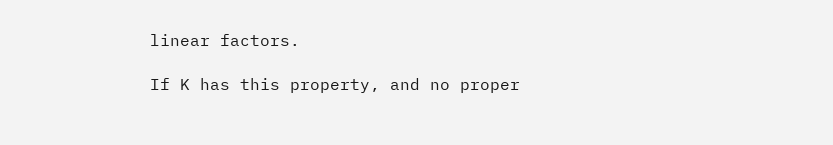linear factors.

If K has this property, and no proper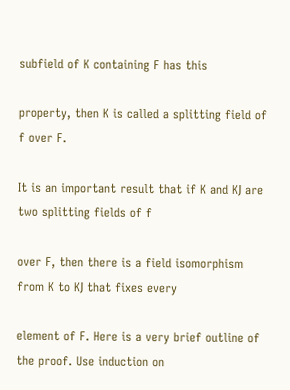subfield of K containing F has this

property, then K is called a splitting field of f over F.

It is an important result that if K and KЈ are two splitting fields of f

over F, then there is a field isomorphism from K to KЈ that fixes every

element of F. Here is a very brief outline of the proof. Use induction on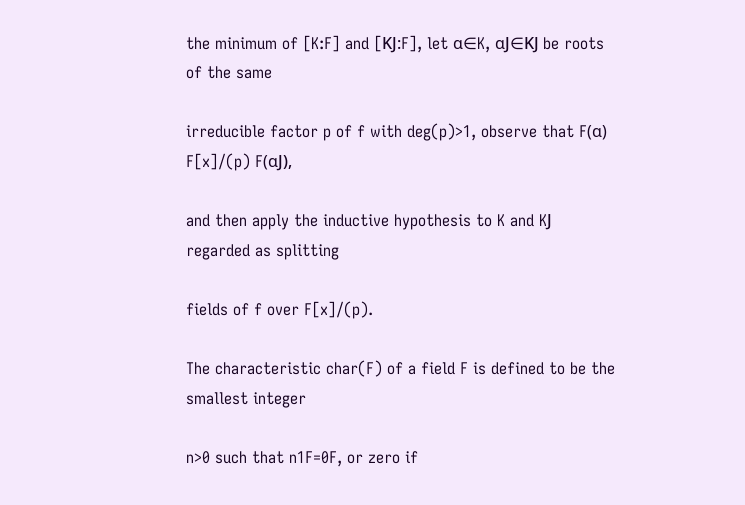the minimum of [K:F] and [KЈ:F], let α∈K, αЈ∈KЈ be roots of the same

irreducible factor p of f with deg(p)>1, observe that F(α) F[x]/(p) F(αЈ),

and then apply the inductive hypothesis to K and KЈ regarded as splitting

fields of f over F[x]/(p).

The characteristic char(F) of a field F is defined to be the smallest integer

n>0 such that n1F=0F, or zero if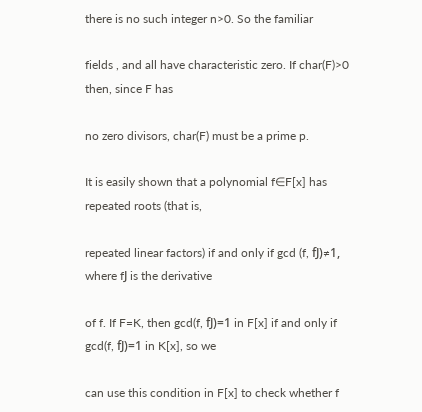there is no such integer n>0. So the familiar

fields , and all have characteristic zero. If char(F)>0 then, since F has

no zero divisors, char(F) must be a prime p.

It is easily shown that a polynomial f∈F[x] has repeated roots (that is,

repeated linear factors) if and only if gcd (f, fЈ)≠1, where fЈ is the derivative

of f. If F=K, then gcd(f, fЈ)=1 in F[x] if and only if gcd(f, fЈ)=1 in K[x], so we

can use this condition in F[x] to check whether f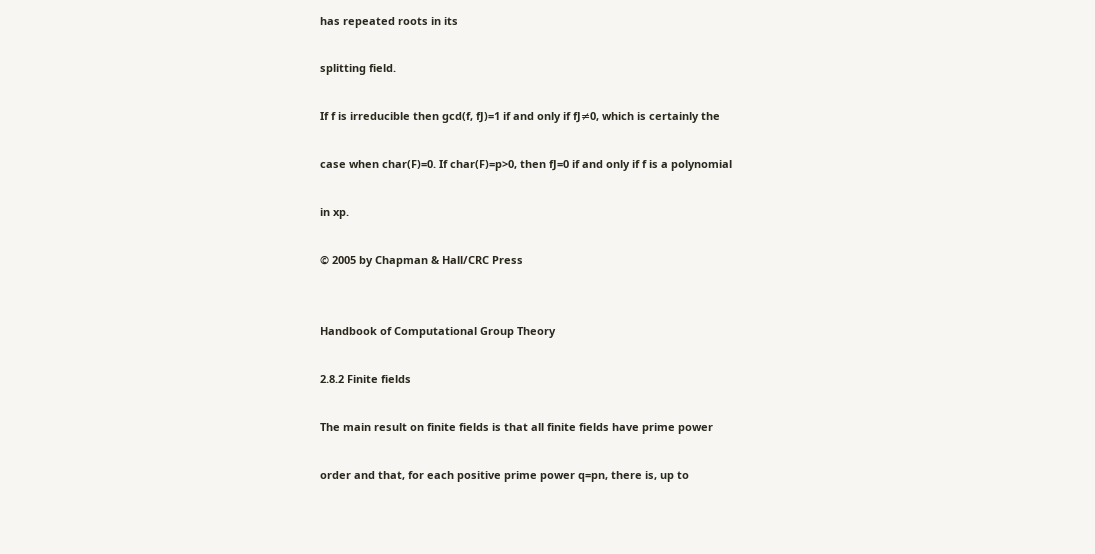has repeated roots in its

splitting field.

If f is irreducible then gcd(f, fЈ)=1 if and only if fЈ≠0, which is certainly the

case when char(F)=0. If char(F)=p>0, then fЈ=0 if and only if f is a polynomial

in xp.

© 2005 by Chapman & Hall/CRC Press


Handbook of Computational Group Theory

2.8.2 Finite fields

The main result on finite fields is that all finite fields have prime power

order and that, for each positive prime power q=pn, there is, up to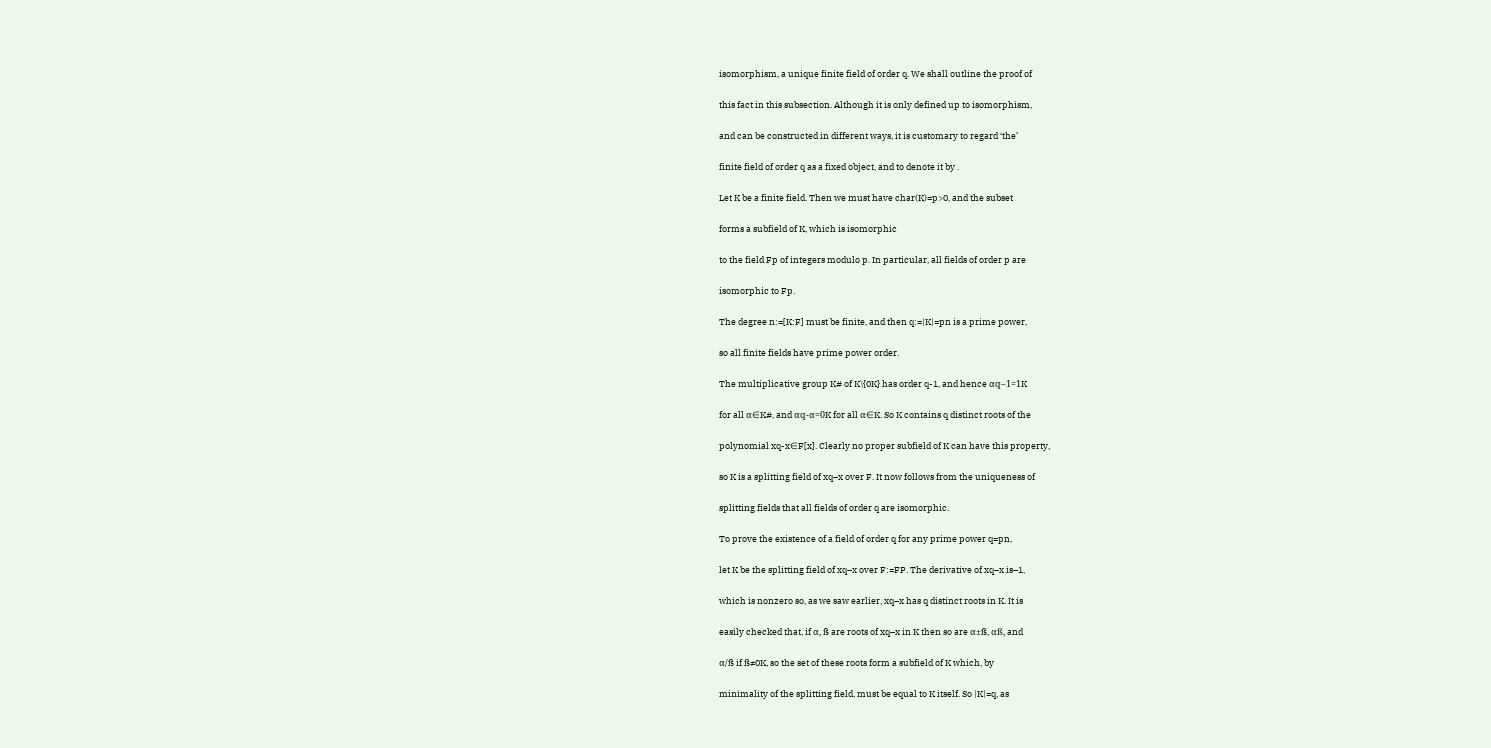isomorphism, a unique finite field of order q. We shall outline the proof of

this fact in this subsection. Although it is only defined up to isomorphism,

and can be constructed in different ways, it is customary to regard ‘the’

finite field of order q as a fixed object, and to denote it by .

Let K be a finite field. Then we must have char(K)=p>0, and the subset

forms a subfield of K, which is isomorphic

to the field Fp of integers modulo p. In particular, all fields of order p are

isomorphic to Fp.

The degree n:=[K:F] must be finite, and then q:=|K|=pn is a prime power,

so all finite fields have prime power order.

The multiplicative group K# of K\{0K} has order q-1, and hence αq–1=1K

for all α∈K#, and αq-α=0K for all α∈K. So K contains q distinct roots of the

polynomial xq-x∈F[x]. Clearly no proper subfield of K can have this property,

so K is a splitting field of xq–x over F. It now follows from the uniqueness of

splitting fields that all fields of order q are isomorphic.

To prove the existence of a field of order q for any prime power q=pn,

let K be the splitting field of xq–x over F:=FP. The derivative of xq–x is–1,

which is nonzero so, as we saw earlier, xq–x has q distinct roots in K. It is

easily checked that, if α, ß are roots of xq–x in K then so are α±ß, αß, and

α/ß if ß≠0K, so the set of these roots form a subfield of K which, by

minimality of the splitting field, must be equal to K itself. So |K|=q, as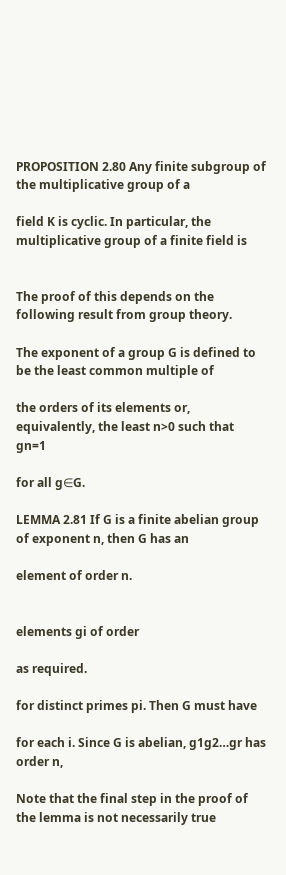PROPOSITION 2.80 Any finite subgroup of the multiplicative group of a

field K is cyclic. In particular, the multiplicative group of a finite field is


The proof of this depends on the following result from group theory.

The exponent of a group G is defined to be the least common multiple of

the orders of its elements or, equivalently, the least n>0 such that gn=1

for all g∈G.

LEMMA 2.81 If G is a finite abelian group of exponent n, then G has an

element of order n.


elements gi of order

as required.

for distinct primes pi. Then G must have

for each i. Since G is abelian, g1g2…gr has order n,

Note that the final step in the proof of the lemma is not necessarily true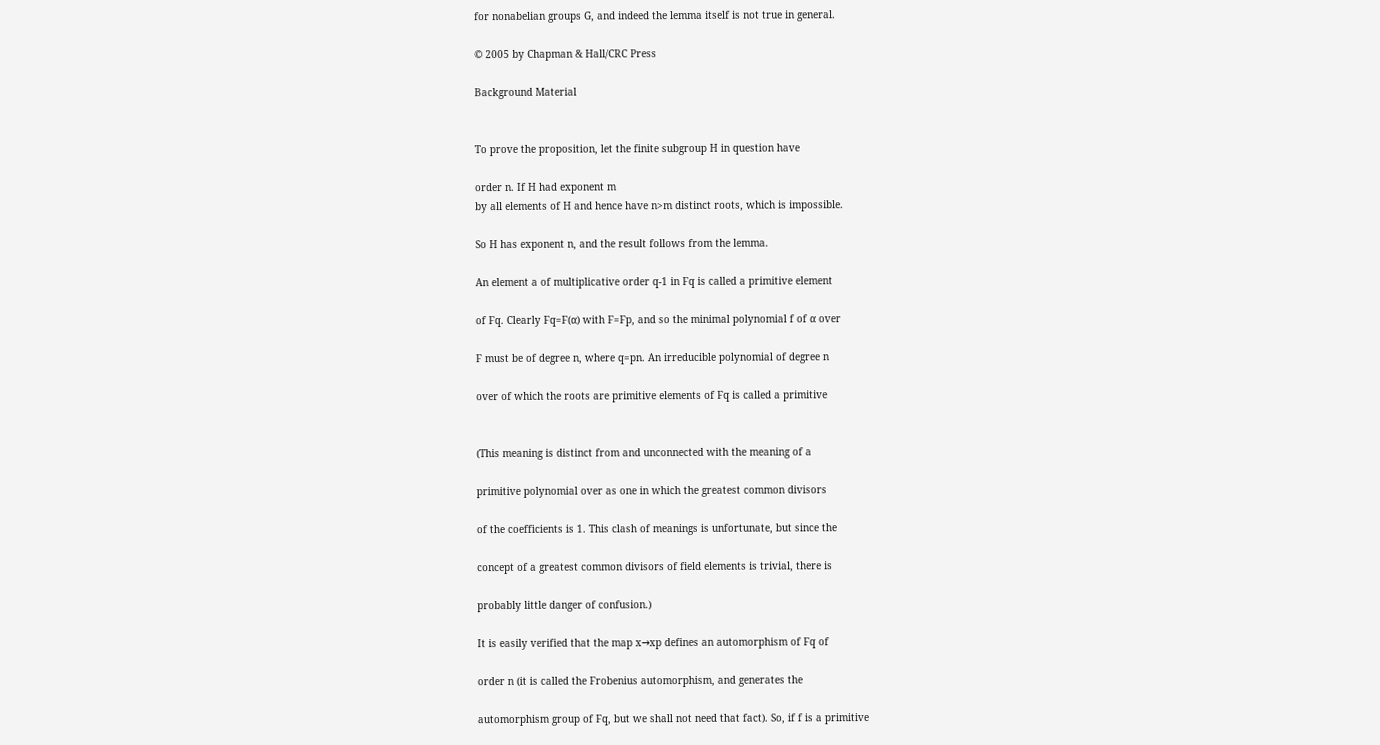for nonabelian groups G, and indeed the lemma itself is not true in general.

© 2005 by Chapman & Hall/CRC Press

Background Material


To prove the proposition, let the finite subgroup H in question have

order n. If H had exponent m
by all elements of H and hence have n>m distinct roots, which is impossible.

So H has exponent n, and the result follows from the lemma.

An element a of multiplicative order q-1 in Fq is called a primitive element

of Fq. Clearly Fq=F(α) with F=Fp, and so the minimal polynomial f of α over

F must be of degree n, where q=pn. An irreducible polynomial of degree n

over of which the roots are primitive elements of Fq is called a primitive


(This meaning is distinct from and unconnected with the meaning of a

primitive polynomial over as one in which the greatest common divisors

of the coefficients is 1. This clash of meanings is unfortunate, but since the

concept of a greatest common divisors of field elements is trivial, there is

probably little danger of confusion.)

It is easily verified that the map x→xp defines an automorphism of Fq of

order n (it is called the Frobenius automorphism, and generates the

automorphism group of Fq, but we shall not need that fact). So, if f is a primitive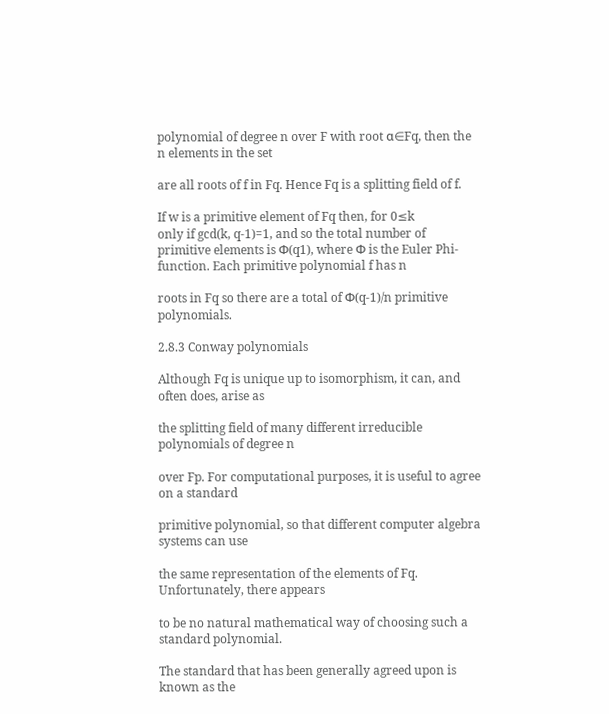polynomial of degree n over F with root α∈Fq, then the n elements in the set

are all roots of f in Fq. Hence Fq is a splitting field of f.

If w is a primitive element of Fq then, for 0≤k
only if gcd(k, q-1)=1, and so the total number of primitive elements is Φ(q1), where Φ is the Euler Phi-function. Each primitive polynomial f has n

roots in Fq so there are a total of Φ(q-1)/n primitive polynomials.

2.8.3 Conway polynomials

Although Fq is unique up to isomorphism, it can, and often does, arise as

the splitting field of many different irreducible polynomials of degree n

over Fp. For computational purposes, it is useful to agree on a standard

primitive polynomial, so that different computer algebra systems can use

the same representation of the elements of Fq. Unfortunately, there appears

to be no natural mathematical way of choosing such a standard polynomial.

The standard that has been generally agreed upon is known as the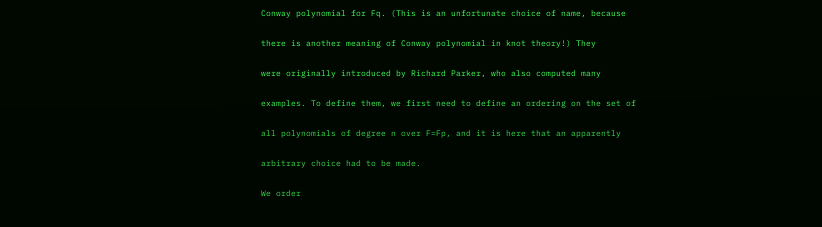Conway polynomial for Fq. (This is an unfortunate choice of name, because

there is another meaning of Conway polynomial in knot theory!) They

were originally introduced by Richard Parker, who also computed many

examples. To define them, we first need to define an ordering on the set of

all polynomials of degree n over F=Fp, and it is here that an apparently

arbitrary choice had to be made.

We order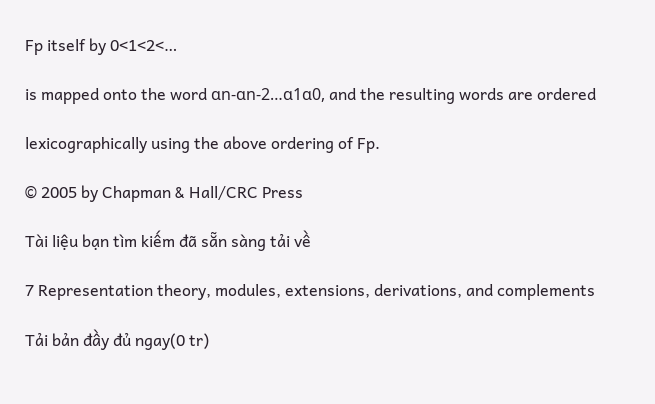Fp itself by 0<1<2<…

is mapped onto the word αn-αn-2…α1α0, and the resulting words are ordered

lexicographically using the above ordering of Fp.

© 2005 by Chapman & Hall/CRC Press

Tài liệu bạn tìm kiếm đã sẵn sàng tải về

7 Representation theory, modules, extensions, derivations, and complements

Tải bản đầy đủ ngay(0 tr)